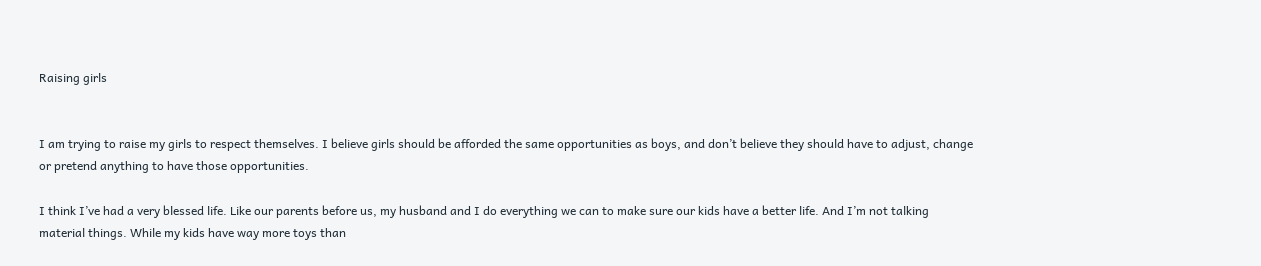Raising girls


I am trying to raise my girls to respect themselves. I believe girls should be afforded the same opportunities as boys, and don’t believe they should have to adjust, change or pretend anything to have those opportunities.

I think I’ve had a very blessed life. Like our parents before us, my husband and I do everything we can to make sure our kids have a better life. And I’m not talking material things. While my kids have way more toys than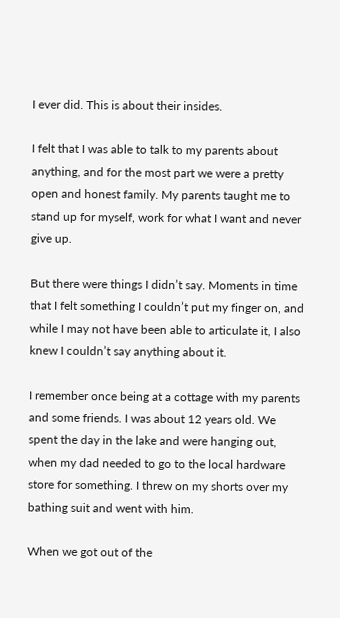I ever did. This is about their insides.

I felt that I was able to talk to my parents about anything, and for the most part we were a pretty open and honest family. My parents taught me to stand up for myself, work for what I want and never give up.

But there were things I didn’t say. Moments in time that I felt something I couldn’t put my finger on, and while I may not have been able to articulate it, I also knew I couldn’t say anything about it.

I remember once being at a cottage with my parents and some friends. I was about 12 years old. We spent the day in the lake and were hanging out, when my dad needed to go to the local hardware store for something. I threw on my shorts over my bathing suit and went with him.

When we got out of the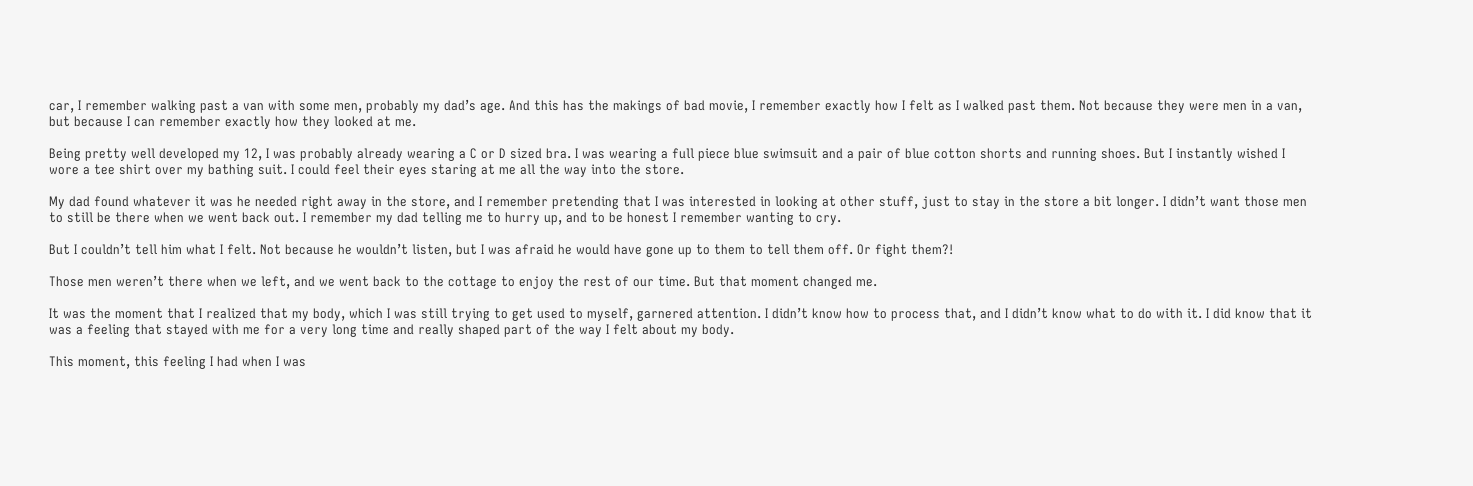car, I remember walking past a van with some men, probably my dad’s age. And this has the makings of bad movie, I remember exactly how I felt as I walked past them. Not because they were men in a van, but because I can remember exactly how they looked at me.

Being pretty well developed my 12, I was probably already wearing a C or D sized bra. I was wearing a full piece blue swimsuit and a pair of blue cotton shorts and running shoes. But I instantly wished I wore a tee shirt over my bathing suit. I could feel their eyes staring at me all the way into the store.

My dad found whatever it was he needed right away in the store, and I remember pretending that I was interested in looking at other stuff, just to stay in the store a bit longer. I didn’t want those men to still be there when we went back out. I remember my dad telling me to hurry up, and to be honest I remember wanting to cry.

But I couldn’t tell him what I felt. Not because he wouldn’t listen, but I was afraid he would have gone up to them to tell them off. Or fight them?!

Those men weren’t there when we left, and we went back to the cottage to enjoy the rest of our time. But that moment changed me.

It was the moment that I realized that my body, which I was still trying to get used to myself, garnered attention. I didn’t know how to process that, and I didn’t know what to do with it. I did know that it was a feeling that stayed with me for a very long time and really shaped part of the way I felt about my body.

This moment, this feeling I had when I was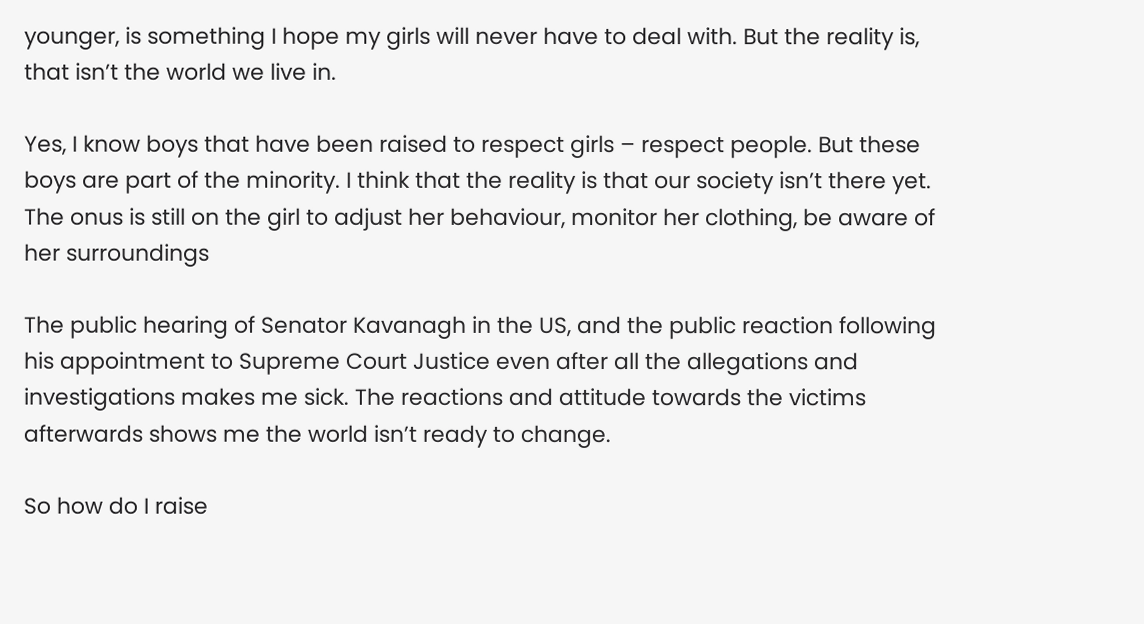younger, is something I hope my girls will never have to deal with. But the reality is, that isn’t the world we live in.

Yes, I know boys that have been raised to respect girls – respect people. But these boys are part of the minority. I think that the reality is that our society isn’t there yet. The onus is still on the girl to adjust her behaviour, monitor her clothing, be aware of her surroundings

The public hearing of Senator Kavanagh in the US, and the public reaction following his appointment to Supreme Court Justice even after all the allegations and investigations makes me sick. The reactions and attitude towards the victims afterwards shows me the world isn’t ready to change.

So how do I raise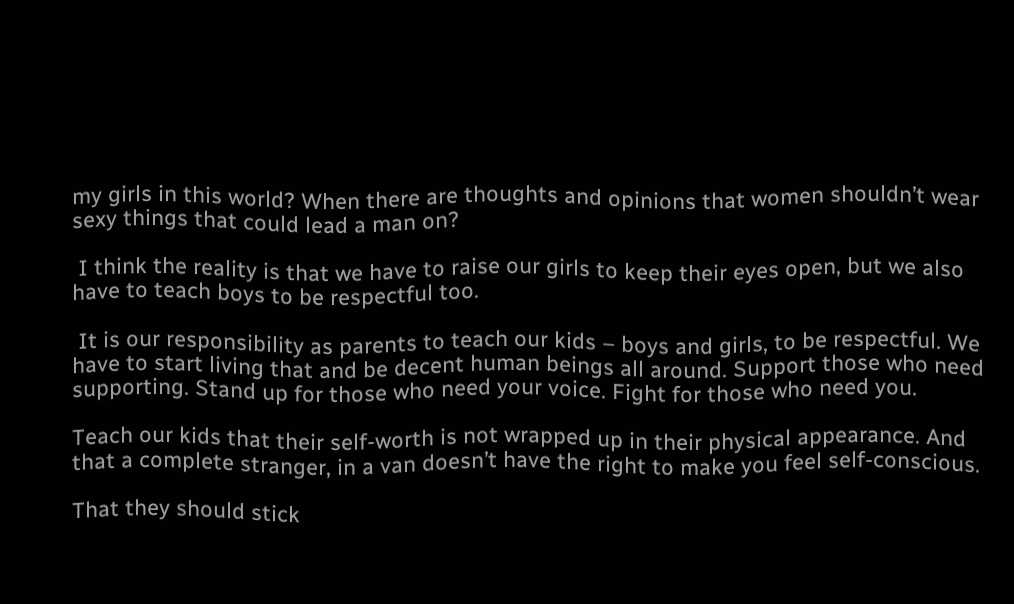my girls in this world? When there are thoughts and opinions that women shouldn’t wear sexy things that could lead a man on?

 I think the reality is that we have to raise our girls to keep their eyes open, but we also have to teach boys to be respectful too.

 It is our responsibility as parents to teach our kids – boys and girls, to be respectful. We have to start living that and be decent human beings all around. Support those who need supporting. Stand up for those who need your voice. Fight for those who need you.

Teach our kids that their self-worth is not wrapped up in their physical appearance. And that a complete stranger, in a van doesn’t have the right to make you feel self-conscious.

That they should stick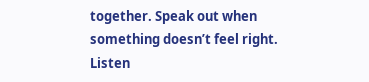together. Speak out when something doesn’t feel right. Listen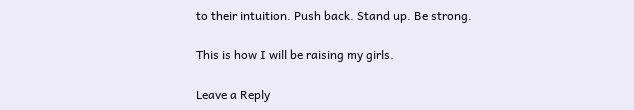to their intuition. Push back. Stand up. Be strong.

This is how I will be raising my girls.

Leave a Reply